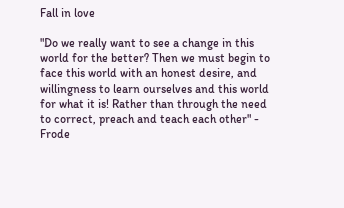Fall in love

"Do we really want to see a change in this world for the better? Then we must begin to face this world with an honest desire, and willingness to learn ourselves and this world for what it is! Rather than through the need to correct, preach and teach each other" - Frode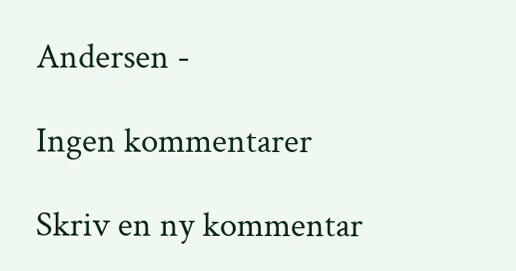Andersen -

Ingen kommentarer

Skriv en ny kommentar